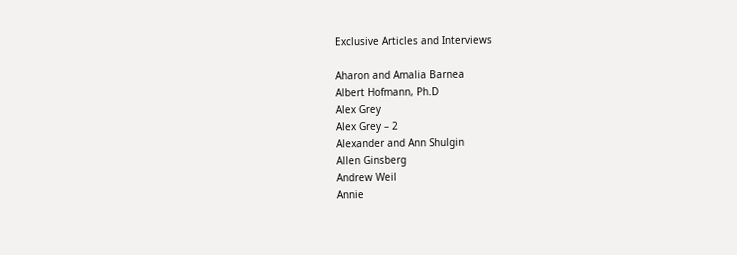Exclusive Articles and Interviews

Aharon and Amalia Barnea
Albert Hofmann, Ph.D
Alex Grey
Alex Grey – 2
Alexander and Ann Shulgin
Allen Ginsberg
Andrew Weil
Annie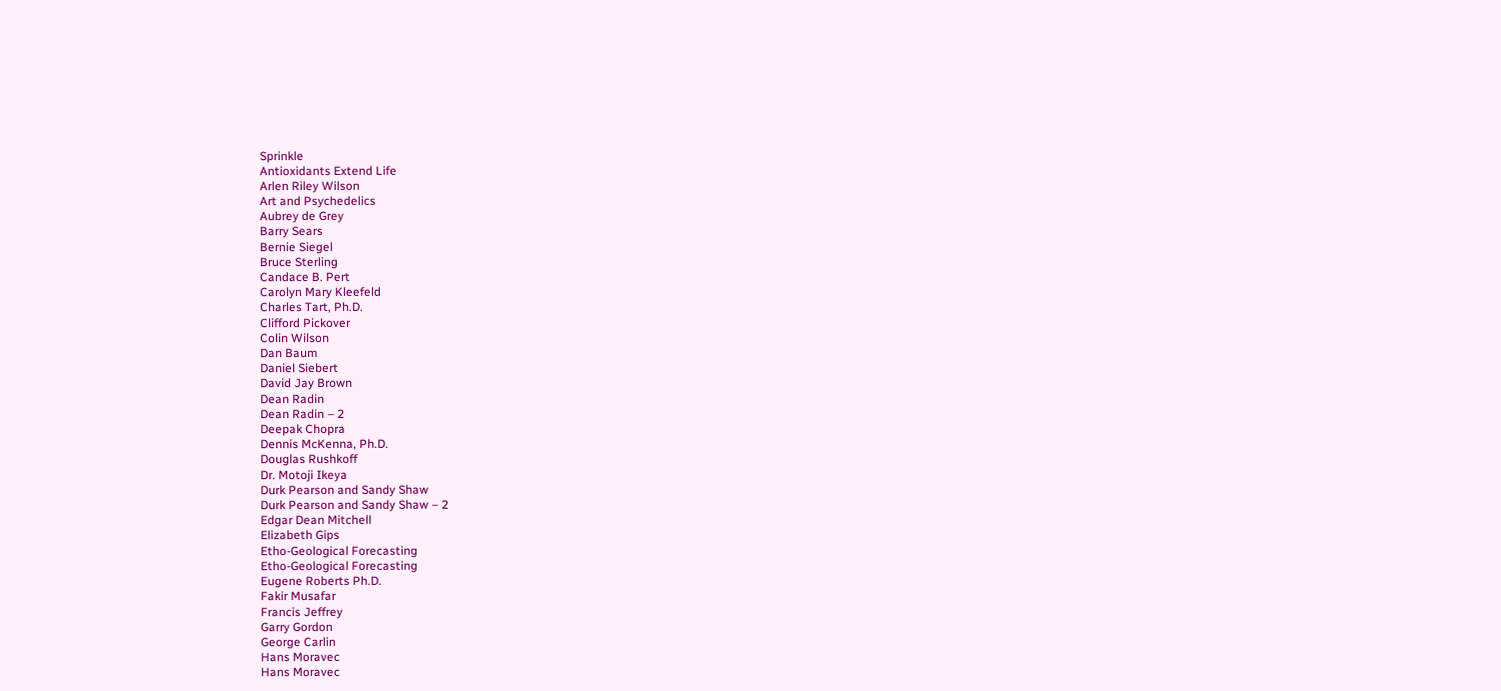Sprinkle
Antioxidants Extend Life
Arlen Riley Wilson
Art and Psychedelics
Aubrey de Grey
Barry Sears
Bernie Siegel
Bruce Sterling
Candace B. Pert
Carolyn Mary Kleefeld
Charles Tart, Ph.D.
Clifford Pickover
Colin Wilson
Dan Baum
Daniel Siebert
David Jay Brown
Dean Radin
Dean Radin – 2
Deepak Chopra
Dennis McKenna, Ph.D.
Douglas Rushkoff
Dr. Motoji Ikeya
Durk Pearson and Sandy Shaw
Durk Pearson and Sandy Shaw – 2
Edgar Dean Mitchell
Elizabeth Gips
Etho-Geological Forecasting
Etho-Geological Forecasting
Eugene Roberts Ph.D.
Fakir Musafar
Francis Jeffrey
Garry Gordon
George Carlin
Hans Moravec
Hans Moravec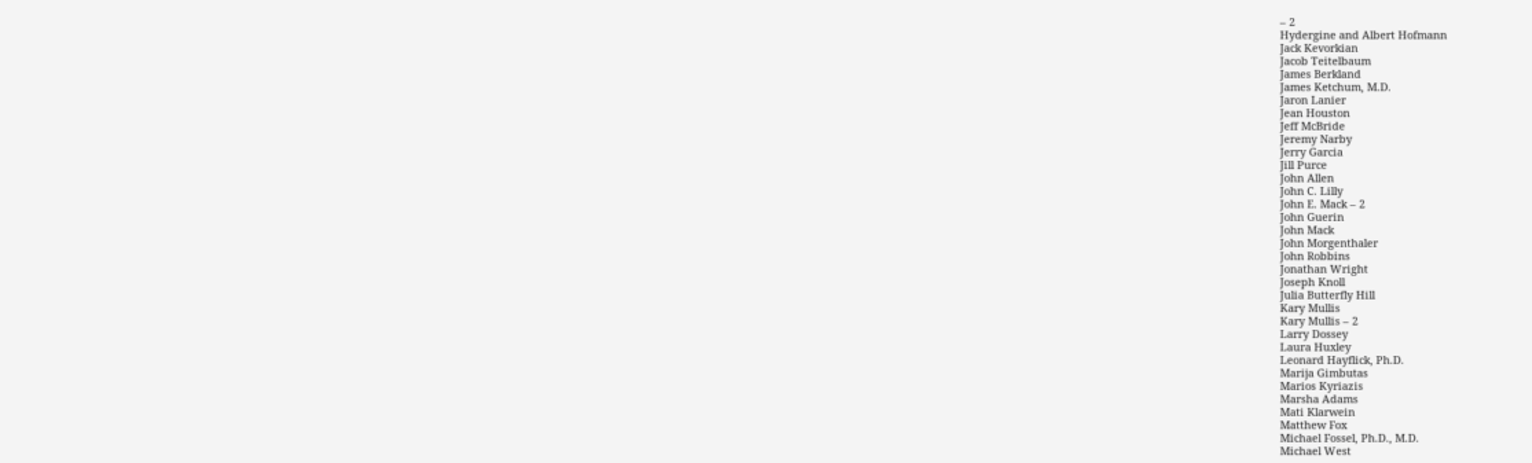– 2
Hydergine and Albert Hofmann
Jack Kevorkian
Jacob Teitelbaum
James Berkland
James Ketchum, M.D.
Jaron Lanier
Jean Houston
Jeff McBride
Jeremy Narby
Jerry Garcia
Jill Purce
John Allen
John C. Lilly
John E. Mack – 2
John Guerin
John Mack
John Morgenthaler
John Robbins
Jonathan Wright
Joseph Knoll
Julia Butterfly Hill
Kary Mullis
Kary Mullis – 2
Larry Dossey
Laura Huxley
Leonard Hayflick, Ph.D.
Marija Gimbutas
Marios Kyriazis
Marsha Adams
Mati Klarwein
Matthew Fox
Michael Fossel, Ph.D., M.D.
Michael West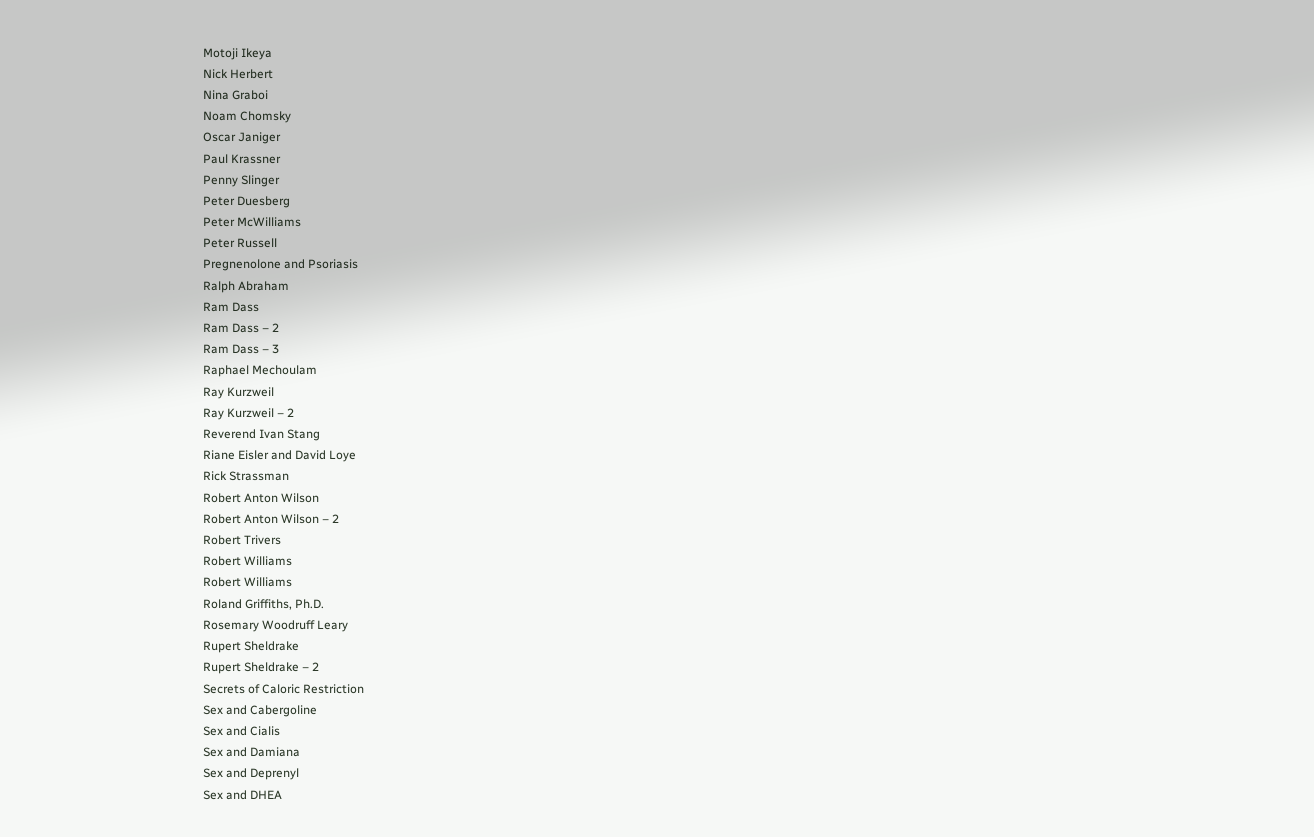Motoji Ikeya
Nick Herbert
Nina Graboi
Noam Chomsky
Oscar Janiger
Paul Krassner
Penny Slinger
Peter Duesberg
Peter McWilliams
Peter Russell
Pregnenolone and Psoriasis
Ralph Abraham
Ram Dass
Ram Dass – 2
Ram Dass – 3
Raphael Mechoulam
Ray Kurzweil
Ray Kurzweil – 2
Reverend Ivan Stang
Riane Eisler and David Loye
Rick Strassman
Robert Anton Wilson
Robert Anton Wilson – 2
Robert Trivers
Robert Williams
Robert Williams
Roland Griffiths, Ph.D.
Rosemary Woodruff Leary
Rupert Sheldrake
Rupert Sheldrake – 2
Secrets of Caloric Restriction
Sex and Cabergoline
Sex and Cialis
Sex and Damiana
Sex and Deprenyl
Sex and DHEA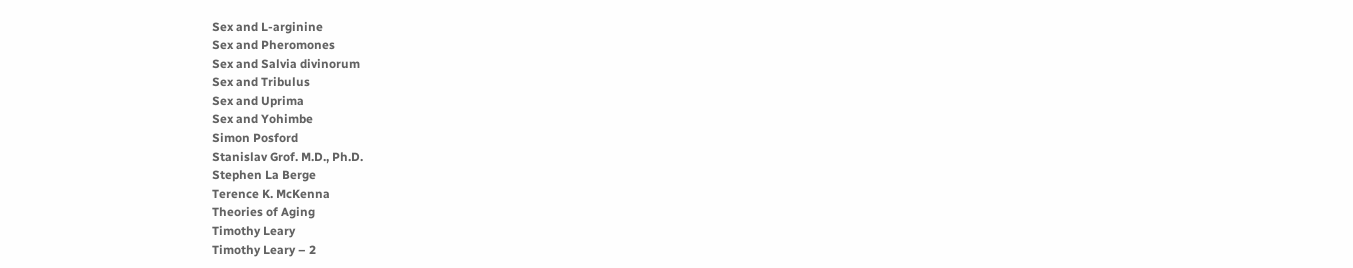Sex and L-arginine
Sex and Pheromones
Sex and Salvia divinorum
Sex and Tribulus
Sex and Uprima
Sex and Yohimbe
Simon Posford
Stanislav Grof. M.D., Ph.D.
Stephen La Berge
Terence K. McKenna
Theories of Aging
Timothy Leary
Timothy Leary – 2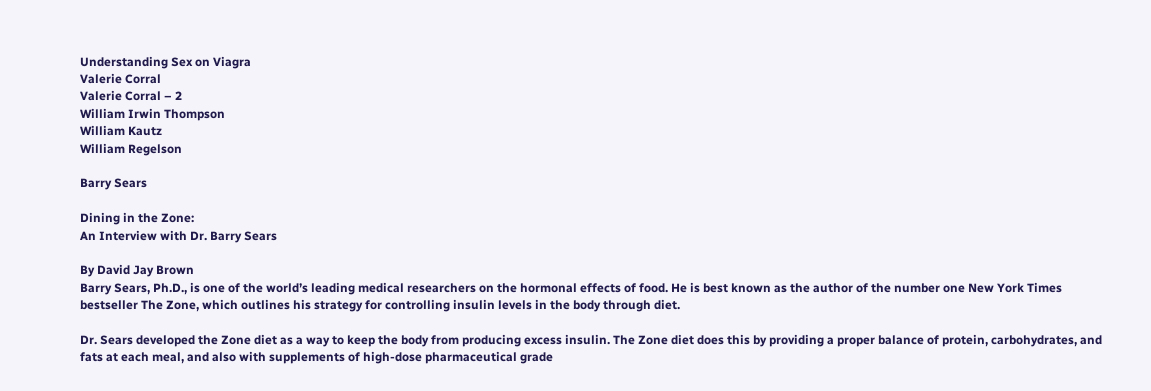Understanding Sex on Viagra
Valerie Corral
Valerie Corral – 2
William Irwin Thompson
William Kautz
William Regelson

Barry Sears

Dining in the Zone:
An Interview with Dr. Barry Sears

By David Jay Brown
Barry Sears, Ph.D., is one of the world’s leading medical researchers on the hormonal effects of food. He is best known as the author of the number one New York Times bestseller The Zone, which outlines his strategy for controlling insulin levels in the body through diet.

Dr. Sears developed the Zone diet as a way to keep the body from producing excess insulin. The Zone diet does this by providing a proper balance of protein, carbohydrates, and fats at each meal, and also with supplements of high-dose pharmaceutical grade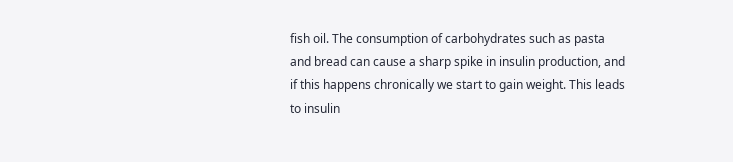fish oil. The consumption of carbohydrates such as pasta and bread can cause a sharp spike in insulin production, and if this happens chronically we start to gain weight. This leads to insulin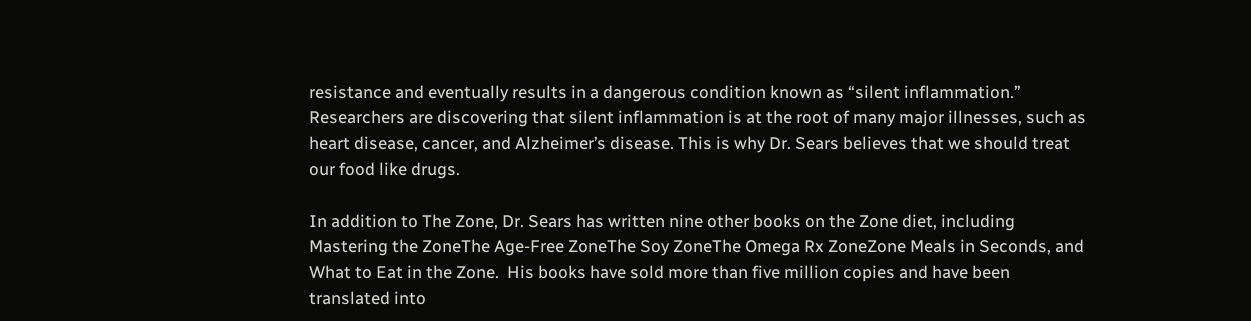resistance and eventually results in a dangerous condition known as “silent inflammation.” Researchers are discovering that silent inflammation is at the root of many major illnesses, such as heart disease, cancer, and Alzheimer’s disease. This is why Dr. Sears believes that we should treat our food like drugs.

In addition to The Zone, Dr. Sears has written nine other books on the Zone diet, including  Mastering the ZoneThe Age-Free ZoneThe Soy ZoneThe Omega Rx ZoneZone Meals in Seconds, and  What to Eat in the Zone.  His books have sold more than five million copies and have been translated into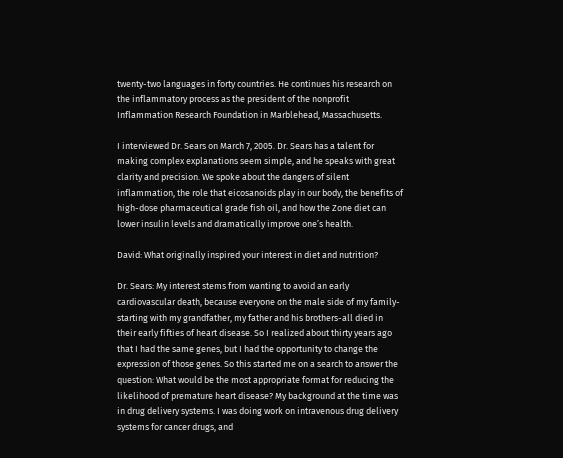twenty-two languages in forty countries. He continues his research on the inflammatory process as the president of the nonprofit Inflammation Research Foundation in Marblehead, Massachusetts.

I interviewed Dr. Sears on March 7, 2005. Dr. Sears has a talent for making complex explanations seem simple, and he speaks with great clarity and precision. We spoke about the dangers of silent inflammation, the role that eicosanoids play in our body, the benefits of high-dose pharmaceutical grade fish oil, and how the Zone diet can lower insulin levels and dramatically improve one’s health.

David: What originally inspired your interest in diet and nutrition?

Dr. Sears: My interest stems from wanting to avoid an early cardiovascular death, because everyone on the male side of my family-starting with my grandfather, my father and his brothers-all died in their early fifties of heart disease. So I realized about thirty years ago that I had the same genes, but I had the opportunity to change the expression of those genes. So this started me on a search to answer the question: What would be the most appropriate format for reducing the likelihood of premature heart disease? My background at the time was in drug delivery systems. I was doing work on intravenous drug delivery systems for cancer drugs, and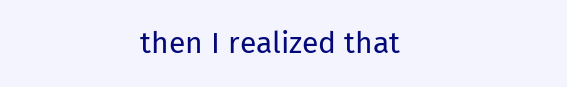then I realized that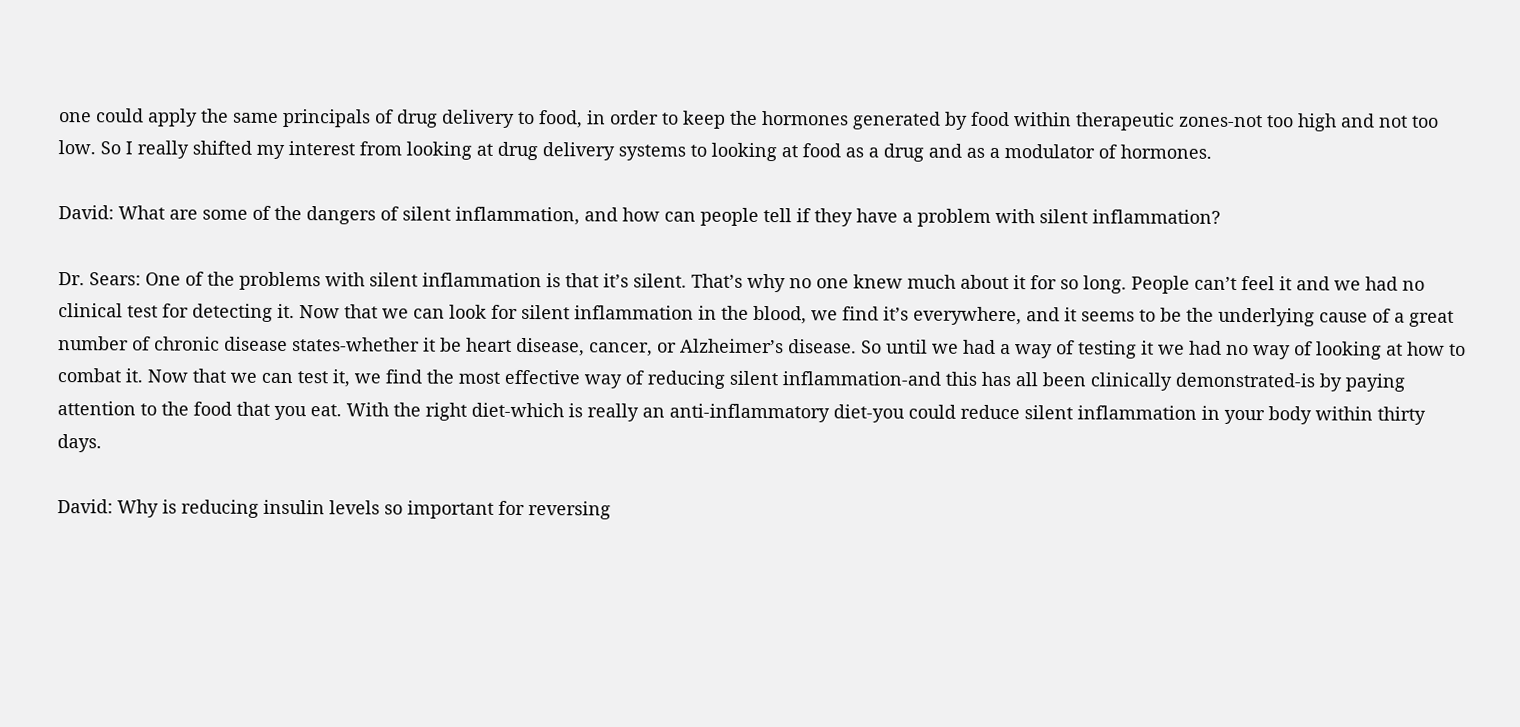one could apply the same principals of drug delivery to food, in order to keep the hormones generated by food within therapeutic zones-not too high and not too low. So I really shifted my interest from looking at drug delivery systems to looking at food as a drug and as a modulator of hormones.

David: What are some of the dangers of silent inflammation, and how can people tell if they have a problem with silent inflammation?

Dr. Sears: One of the problems with silent inflammation is that it’s silent. That’s why no one knew much about it for so long. People can’t feel it and we had no clinical test for detecting it. Now that we can look for silent inflammation in the blood, we find it’s everywhere, and it seems to be the underlying cause of a great number of chronic disease states-whether it be heart disease, cancer, or Alzheimer’s disease. So until we had a way of testing it we had no way of looking at how to combat it. Now that we can test it, we find the most effective way of reducing silent inflammation-and this has all been clinically demonstrated-is by paying attention to the food that you eat. With the right diet-which is really an anti-inflammatory diet-you could reduce silent inflammation in your body within thirty days.

David: Why is reducing insulin levels so important for reversing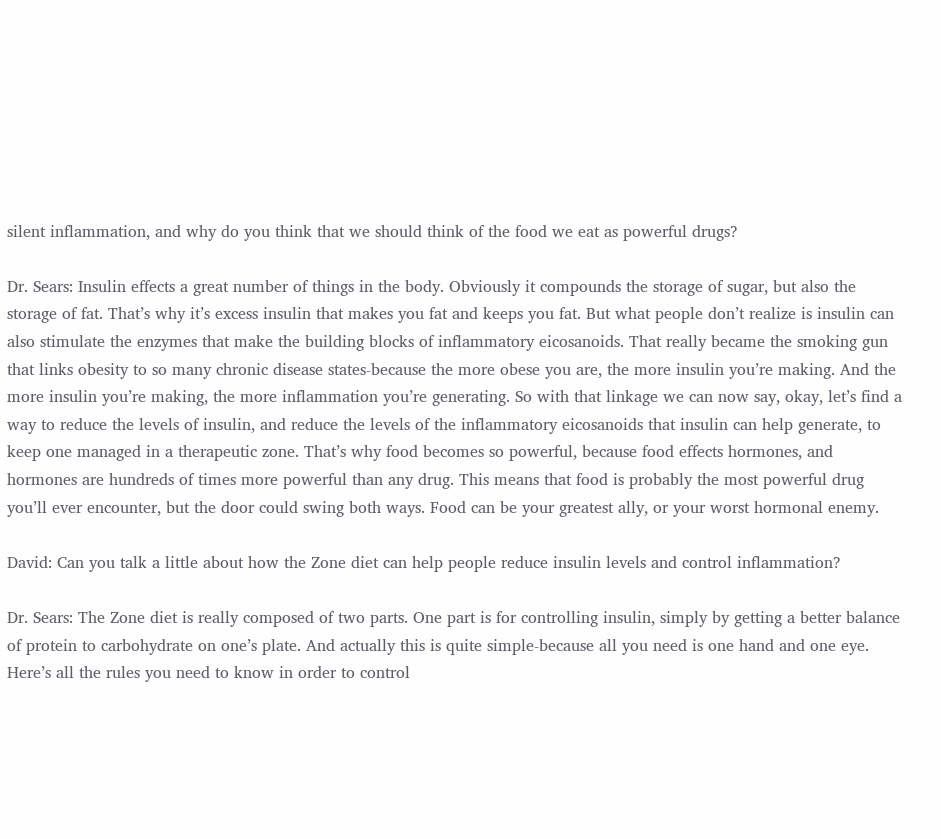silent inflammation, and why do you think that we should think of the food we eat as powerful drugs?

Dr. Sears: Insulin effects a great number of things in the body. Obviously it compounds the storage of sugar, but also the storage of fat. That’s why it’s excess insulin that makes you fat and keeps you fat. But what people don’t realize is insulin can also stimulate the enzymes that make the building blocks of inflammatory eicosanoids. That really became the smoking gun that links obesity to so many chronic disease states-because the more obese you are, the more insulin you’re making. And the more insulin you’re making, the more inflammation you’re generating. So with that linkage we can now say, okay, let’s find a way to reduce the levels of insulin, and reduce the levels of the inflammatory eicosanoids that insulin can help generate, to keep one managed in a therapeutic zone. That’s why food becomes so powerful, because food effects hormones, and hormones are hundreds of times more powerful than any drug. This means that food is probably the most powerful drug you’ll ever encounter, but the door could swing both ways. Food can be your greatest ally, or your worst hormonal enemy.

David: Can you talk a little about how the Zone diet can help people reduce insulin levels and control inflammation?

Dr. Sears: The Zone diet is really composed of two parts. One part is for controlling insulin, simply by getting a better balance of protein to carbohydrate on one’s plate. And actually this is quite simple-because all you need is one hand and one eye. Here’s all the rules you need to know in order to control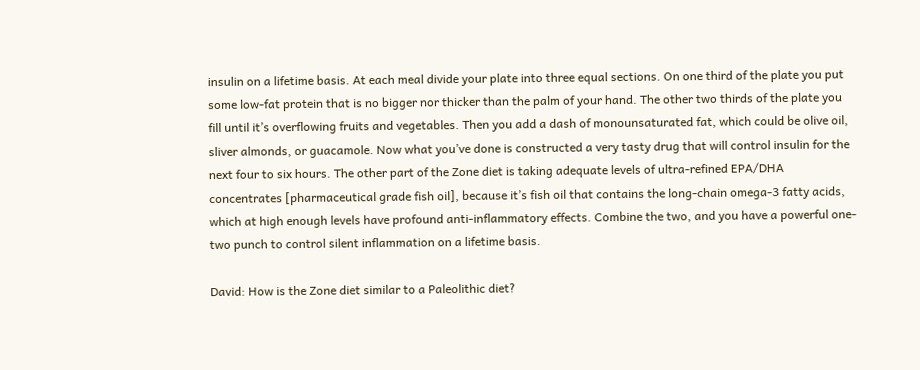insulin on a lifetime basis. At each meal divide your plate into three equal sections. On one third of the plate you put some low-fat protein that is no bigger nor thicker than the palm of your hand. The other two thirds of the plate you fill until it’s overflowing fruits and vegetables. Then you add a dash of monounsaturated fat, which could be olive oil, sliver almonds, or guacamole. Now what you’ve done is constructed a very tasty drug that will control insulin for the next four to six hours. The other part of the Zone diet is taking adequate levels of ultra-refined EPA/DHA concentrates [pharmaceutical grade fish oil], because it’s fish oil that contains the long-chain omega-3 fatty acids, which at high enough levels have profound anti-inflammatory effects. Combine the two, and you have a powerful one-two punch to control silent inflammation on a lifetime basis.

David: How is the Zone diet similar to a Paleolithic diet?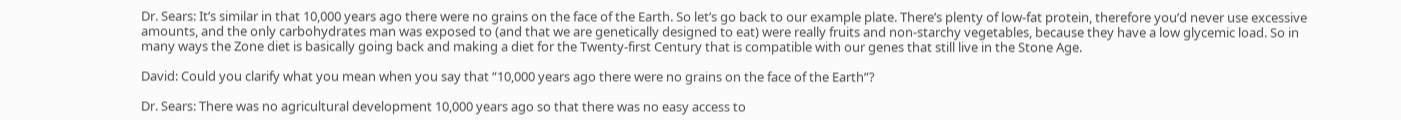Dr. Sears: It’s similar in that 10,000 years ago there were no grains on the face of the Earth. So let’s go back to our example plate. There’s plenty of low-fat protein, therefore you’d never use excessive amounts, and the only carbohydrates man was exposed to (and that we are genetically designed to eat) were really fruits and non-starchy vegetables, because they have a low glycemic load. So in many ways the Zone diet is basically going back and making a diet for the Twenty-first Century that is compatible with our genes that still live in the Stone Age.

David: Could you clarify what you mean when you say that “10,000 years ago there were no grains on the face of the Earth”?

Dr. Sears: There was no agricultural development 10,000 years ago so that there was no easy access to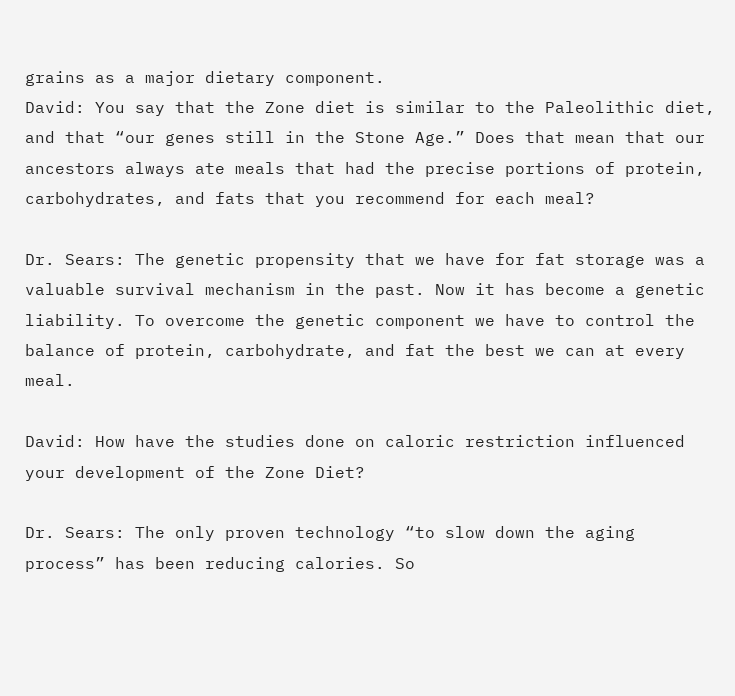grains as a major dietary component.
David: You say that the Zone diet is similar to the Paleolithic diet, and that “our genes still in the Stone Age.” Does that mean that our ancestors always ate meals that had the precise portions of protein, carbohydrates, and fats that you recommend for each meal?

Dr. Sears: The genetic propensity that we have for fat storage was a valuable survival mechanism in the past. Now it has become a genetic liability. To overcome the genetic component we have to control the balance of protein, carbohydrate, and fat the best we can at every meal.

David: How have the studies done on caloric restriction influenced your development of the Zone Diet?

Dr. Sears: The only proven technology “to slow down the aging process” has been reducing calories. So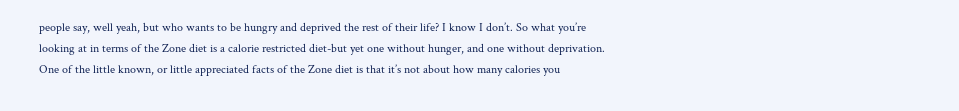people say, well yeah, but who wants to be hungry and deprived the rest of their life? I know I don’t. So what you’re looking at in terms of the Zone diet is a calorie restricted diet-but yet one without hunger, and one without deprivation. One of the little known, or little appreciated facts of the Zone diet is that it’s not about how many calories you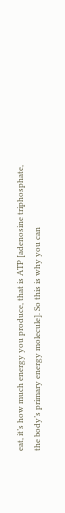eat, it’s how much energy you produce, that is ATP [adenosine triphosphate, the body’s primary energy molecule]. So this is why you can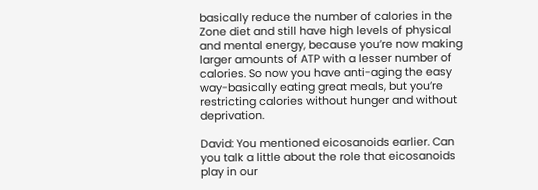basically reduce the number of calories in the Zone diet and still have high levels of physical and mental energy, because you’re now making larger amounts of ATP with a lesser number of calories. So now you have anti-aging the easy way-basically eating great meals, but you’re restricting calories without hunger and without deprivation.

David: You mentioned eicosanoids earlier. Can you talk a little about the role that eicosanoids play in our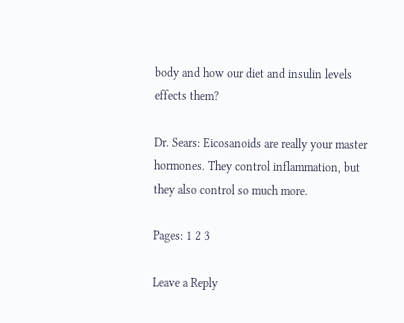body and how our diet and insulin levels effects them?

Dr. Sears: Eicosanoids are really your master hormones. They control inflammation, but they also control so much more.

Pages: 1 2 3

Leave a Reply